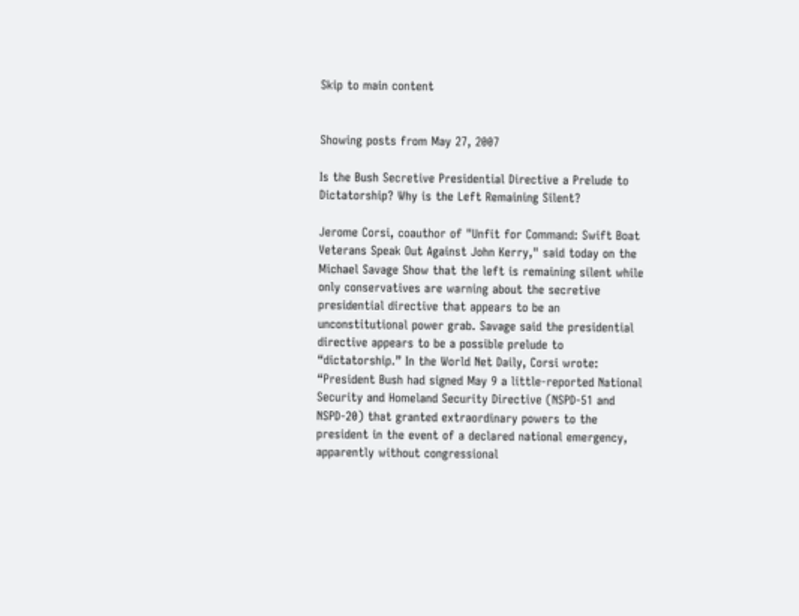Skip to main content


Showing posts from May 27, 2007

Is the Bush Secretive Presidential Directive a Prelude to Dictatorship? Why is the Left Remaining Silent?

Jerome Corsi, coauthor of "Unfit for Command: Swift Boat Veterans Speak Out Against John Kerry," said today on the Michael Savage Show that the left is remaining silent while only conservatives are warning about the secretive presidential directive that appears to be an unconstitutional power grab. Savage said the presidential directive appears to be a possible prelude to “dictatorship.” In the World Net Daily, Corsi wrote: “President Bush had signed May 9 a little-reported National Security and Homeland Security Directive (NSPD-51 and NSPD-20) that granted extraordinary powers to the president in the event of a declared national emergency, apparently without congressional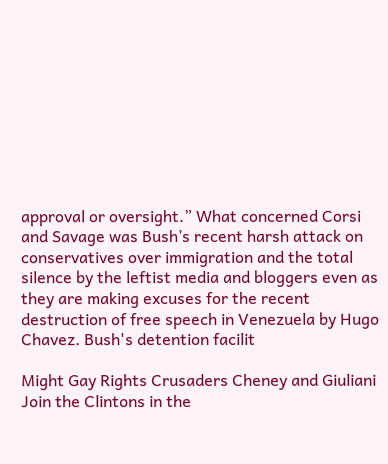approval or oversight.” What concerned Corsi and Savage was Bush’s recent harsh attack on conservatives over immigration and the total silence by the leftist media and bloggers even as they are making excuses for the recent destruction of free speech in Venezuela by Hugo Chavez. Bush's detention facilit

Might Gay Rights Crusaders Cheney and Giuliani Join the Clintons in the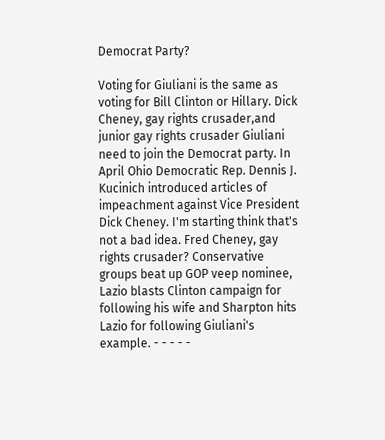Democrat Party?

Voting for Giuliani is the same as voting for Bill Clinton or Hillary. Dick Cheney, gay rights crusader,and junior gay rights crusader Giuliani need to join the Democrat party. In April Ohio Democratic Rep. Dennis J. Kucinich introduced articles of impeachment against Vice President Dick Cheney. I'm starting think that's not a bad idea. Fred Cheney, gay rights crusader? Conservative groups beat up GOP veep nominee, Lazio blasts Clinton campaign for following his wife and Sharpton hits Lazio for following Giuliani's example. - - - - -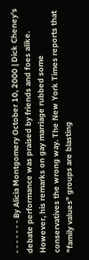- - - - - - - By Alicia Montgomery October 10, 2000 | Dick Cheney's debate performance was praised by friends and foes alike. However, his remarks on gay marriage rubbed some conservatives the wrong way. The New York Times reports that "family values" groups are blasting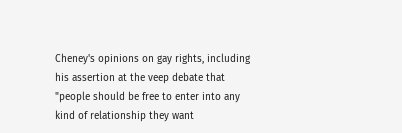Cheney's opinions on gay rights, including his assertion at the veep debate that "people should be free to enter into any kind of relationship they want